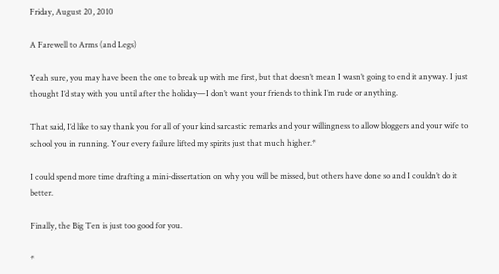Friday, August 20, 2010

A Farewell to Arms (and Legs)

Yeah sure, you may have been the one to break up with me first, but that doesn’t mean I wasn’t going to end it anyway. I just thought I’d stay with you until after the holiday—I don’t want your friends to think I’m rude or anything.

That said, I’d like to say thank you for all of your kind sarcastic remarks and your willingness to allow bloggers and your wife to school you in running. Your every failure lifted my spirits just that much higher.*

I could spend more time drafting a mini-dissertation on why you will be missed, but others have done so and I couldn’t do it better.

Finally, the Big Ten is just too good for you.

*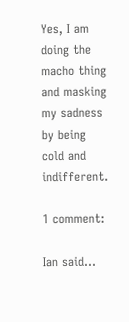Yes, I am doing the macho thing and masking my sadness by being cold and indifferent.

1 comment:

Ian said...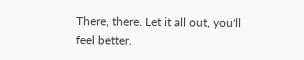There, there. Let it all out, you'll feel better.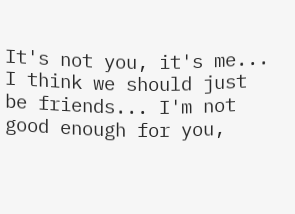It's not you, it's me... I think we should just be friends... I'm not good enough for you,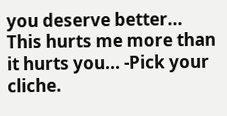you deserve better... This hurts me more than it hurts you... -Pick your cliche.